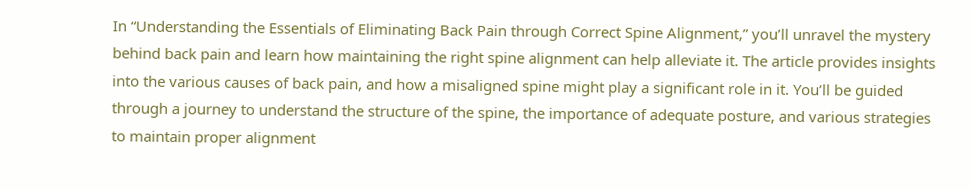In “Understanding the Essentials of Eliminating Back Pain through Correct Spine Alignment,” you’ll unravel the mystery behind back pain and learn how maintaining the right spine alignment can help alleviate it. The article provides insights into the various causes of back pain, and how a misaligned spine might play a significant role in it. You’ll be guided through a journey to understand the structure of the spine, the importance of adequate posture, and various strategies to maintain proper alignment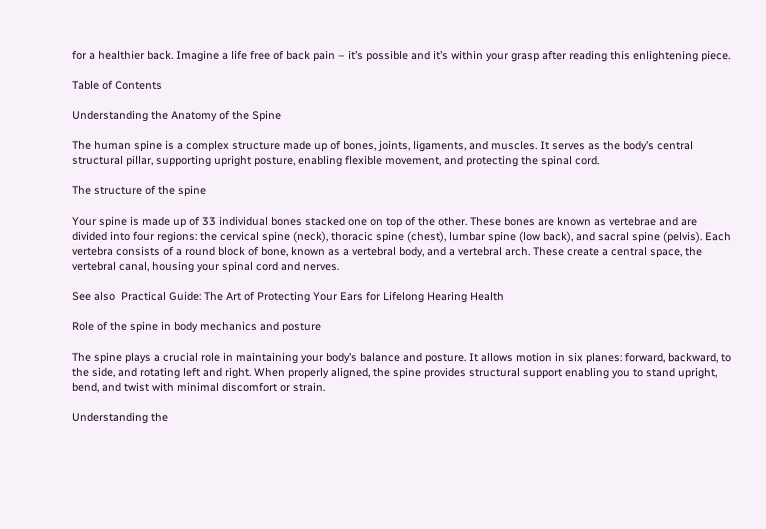for a healthier back. Imagine a life free of back pain – it’s possible and it’s within your grasp after reading this enlightening piece.

Table of Contents

Understanding the Anatomy of the Spine

The human spine is a complex structure made up of bones, joints, ligaments, and muscles. It serves as the body’s central structural pillar, supporting upright posture, enabling flexible movement, and protecting the spinal cord.

The structure of the spine

Your spine is made up of 33 individual bones stacked one on top of the other. These bones are known as vertebrae and are divided into four regions: the cervical spine (neck), thoracic spine (chest), lumbar spine (low back), and sacral spine (pelvis). Each vertebra consists of a round block of bone, known as a vertebral body, and a vertebral arch. These create a central space, the vertebral canal, housing your spinal cord and nerves.

See also  Practical Guide: The Art of Protecting Your Ears for Lifelong Hearing Health

Role of the spine in body mechanics and posture

The spine plays a crucial role in maintaining your body’s balance and posture. It allows motion in six planes: forward, backward, to the side, and rotating left and right. When properly aligned, the spine provides structural support enabling you to stand upright, bend, and twist with minimal discomfort or strain.

Understanding the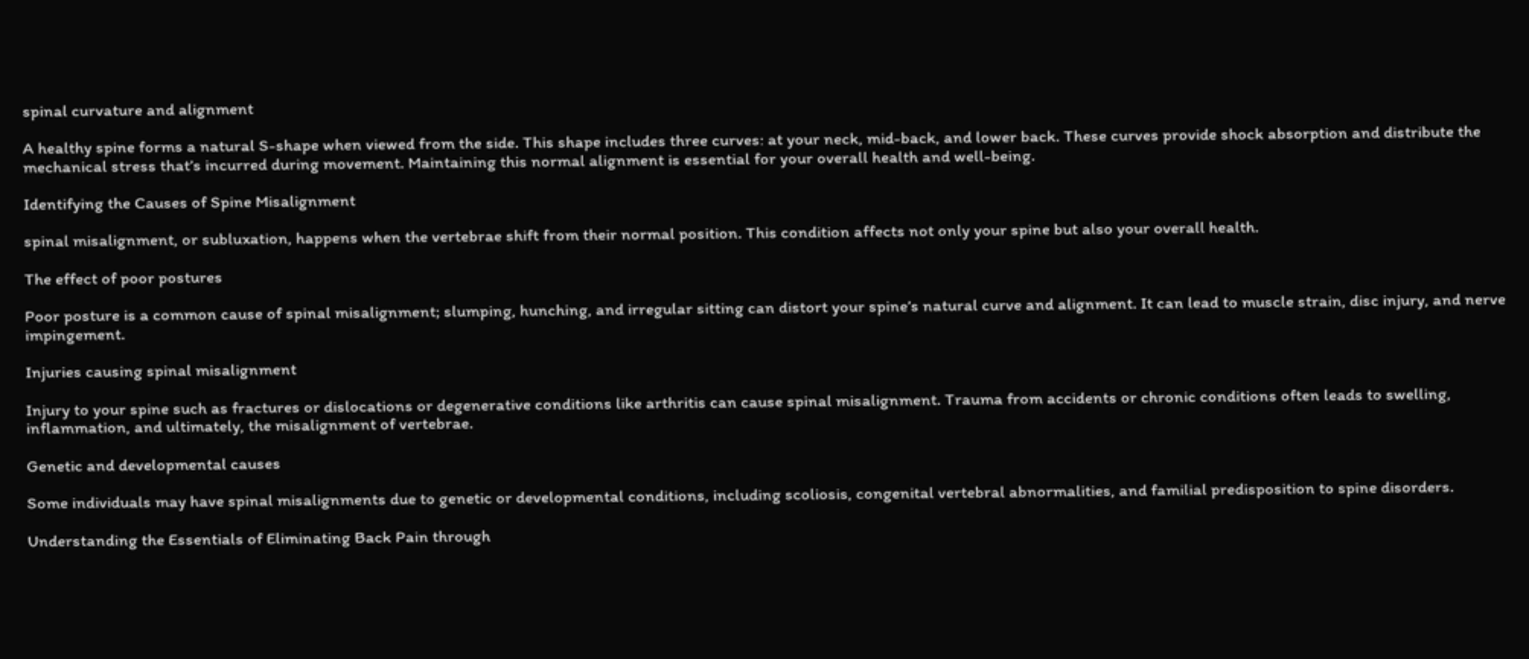spinal curvature and alignment

A healthy spine forms a natural S-shape when viewed from the side. This shape includes three curves: at your neck, mid-back, and lower back. These curves provide shock absorption and distribute the mechanical stress that’s incurred during movement. Maintaining this normal alignment is essential for your overall health and well-being.

Identifying the Causes of Spine Misalignment

spinal misalignment, or subluxation, happens when the vertebrae shift from their normal position. This condition affects not only your spine but also your overall health.

The effect of poor postures

Poor posture is a common cause of spinal misalignment; slumping, hunching, and irregular sitting can distort your spine’s natural curve and alignment. It can lead to muscle strain, disc injury, and nerve impingement.

Injuries causing spinal misalignment

Injury to your spine such as fractures or dislocations or degenerative conditions like arthritis can cause spinal misalignment. Trauma from accidents or chronic conditions often leads to swelling, inflammation, and ultimately, the misalignment of vertebrae.

Genetic and developmental causes

Some individuals may have spinal misalignments due to genetic or developmental conditions, including scoliosis, congenital vertebral abnormalities, and familial predisposition to spine disorders.

Understanding the Essentials of Eliminating Back Pain through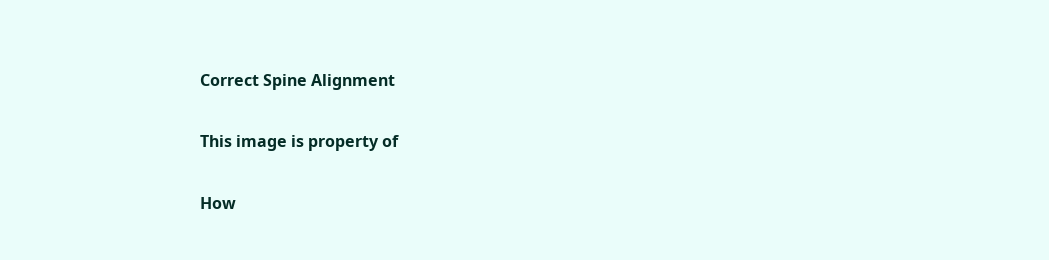Correct Spine Alignment

This image is property of

How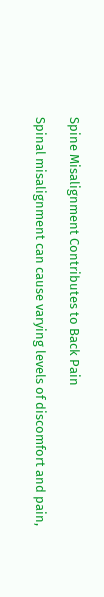Spine Misalignment Contributes to Back Pain

Spinal misalignment can cause varying levels of discomfort and pain,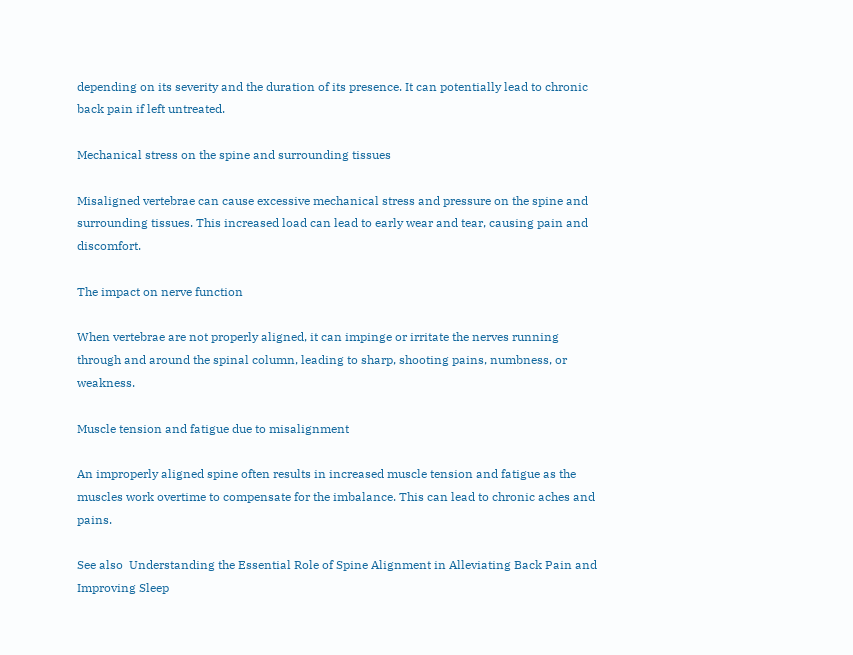depending on its severity and the duration of its presence. It can potentially lead to chronic back pain if left untreated.

Mechanical stress on the spine and surrounding tissues

Misaligned vertebrae can cause excessive mechanical stress and pressure on the spine and surrounding tissues. This increased load can lead to early wear and tear, causing pain and discomfort.

The impact on nerve function

When vertebrae are not properly aligned, it can impinge or irritate the nerves running through and around the spinal column, leading to sharp, shooting pains, numbness, or weakness.

Muscle tension and fatigue due to misalignment

An improperly aligned spine often results in increased muscle tension and fatigue as the muscles work overtime to compensate for the imbalance. This can lead to chronic aches and pains.

See also  Understanding the Essential Role of Spine Alignment in Alleviating Back Pain and Improving Sleep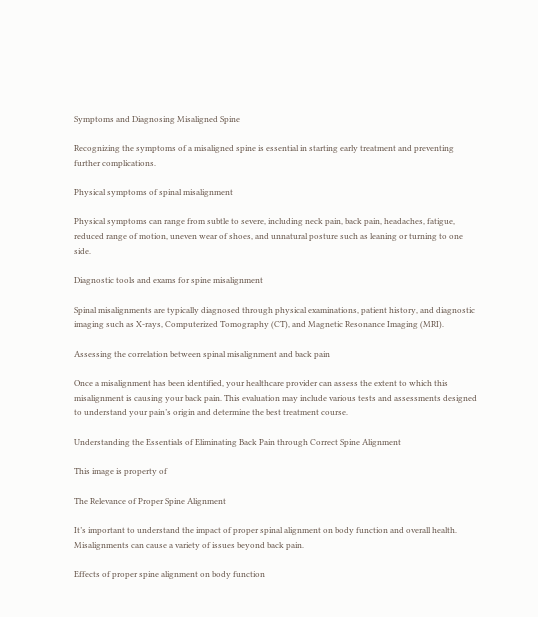Symptoms and Diagnosing Misaligned Spine

Recognizing the symptoms of a misaligned spine is essential in starting early treatment and preventing further complications.

Physical symptoms of spinal misalignment

Physical symptoms can range from subtle to severe, including neck pain, back pain, headaches, fatigue, reduced range of motion, uneven wear of shoes, and unnatural posture such as leaning or turning to one side.

Diagnostic tools and exams for spine misalignment

Spinal misalignments are typically diagnosed through physical examinations, patient history, and diagnostic imaging such as X-rays, Computerized Tomography (CT), and Magnetic Resonance Imaging (MRI).

Assessing the correlation between spinal misalignment and back pain

Once a misalignment has been identified, your healthcare provider can assess the extent to which this misalignment is causing your back pain. This evaluation may include various tests and assessments designed to understand your pain’s origin and determine the best treatment course.

Understanding the Essentials of Eliminating Back Pain through Correct Spine Alignment

This image is property of

The Relevance of Proper Spine Alignment

It’s important to understand the impact of proper spinal alignment on body function and overall health. Misalignments can cause a variety of issues beyond back pain.

Effects of proper spine alignment on body function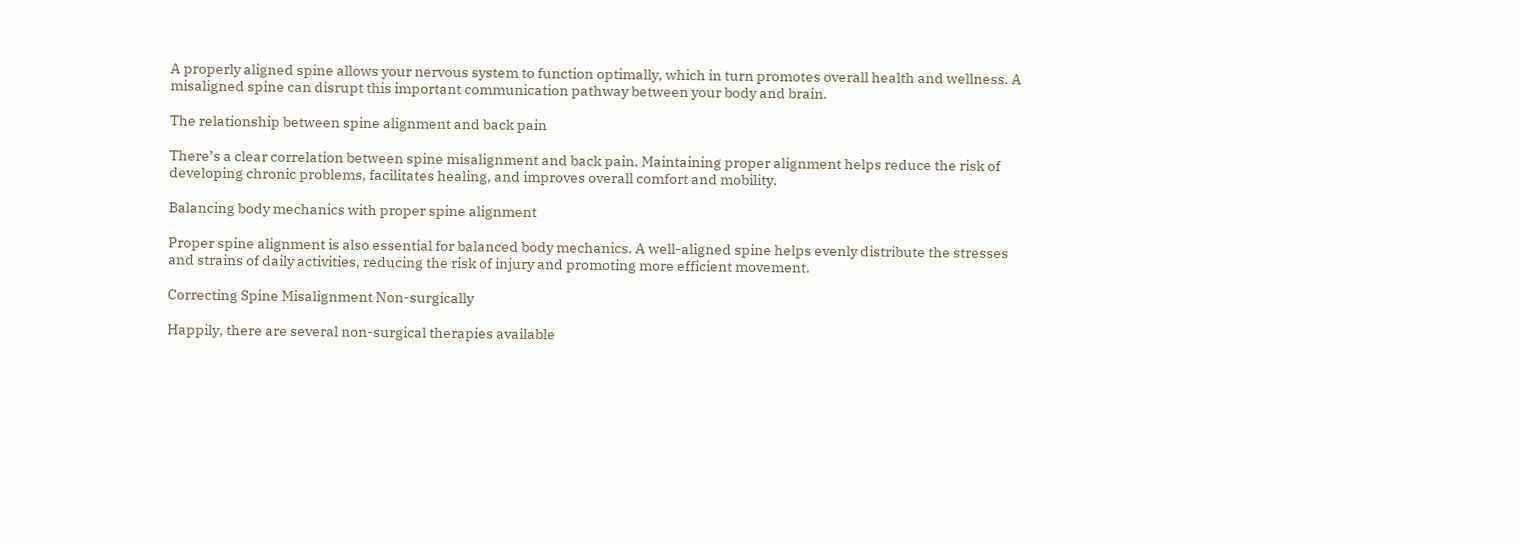A properly aligned spine allows your nervous system to function optimally, which in turn promotes overall health and wellness. A misaligned spine can disrupt this important communication pathway between your body and brain.

The relationship between spine alignment and back pain

There’s a clear correlation between spine misalignment and back pain. Maintaining proper alignment helps reduce the risk of developing chronic problems, facilitates healing, and improves overall comfort and mobility.

Balancing body mechanics with proper spine alignment

Proper spine alignment is also essential for balanced body mechanics. A well-aligned spine helps evenly distribute the stresses and strains of daily activities, reducing the risk of injury and promoting more efficient movement.

Correcting Spine Misalignment Non-surgically

Happily, there are several non-surgical therapies available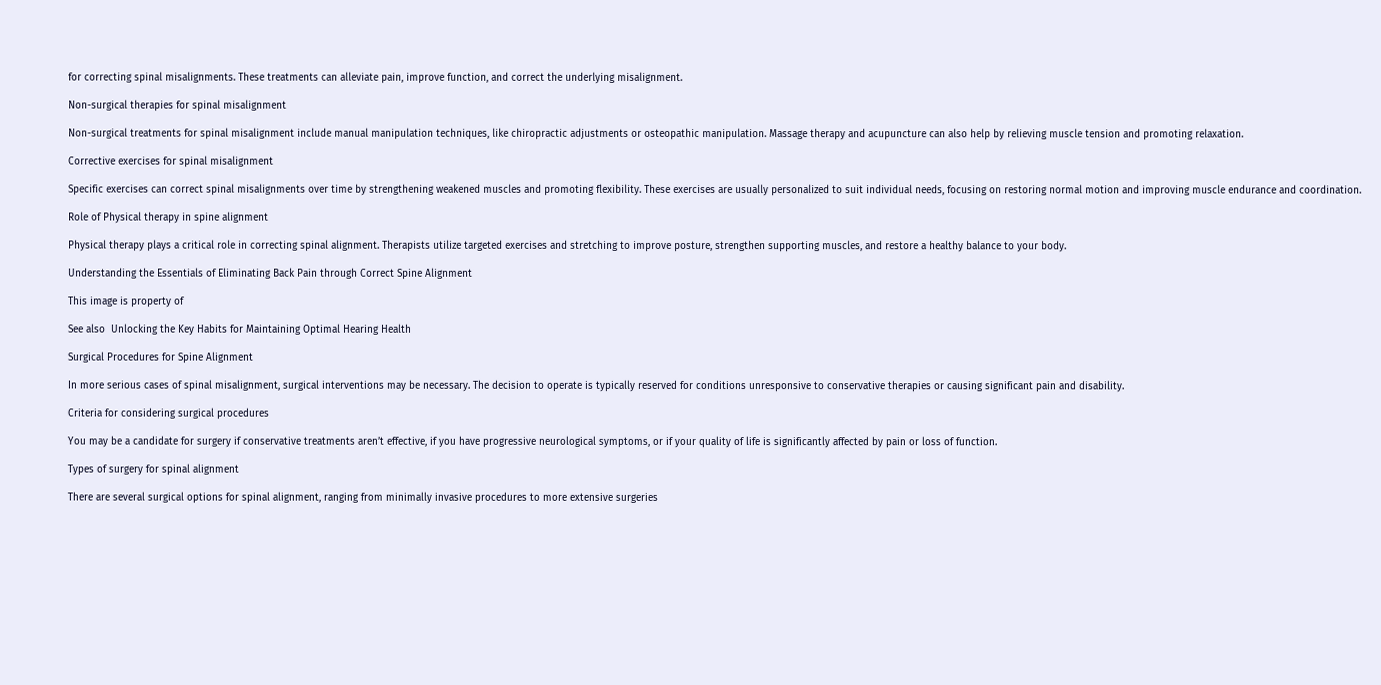for correcting spinal misalignments. These treatments can alleviate pain, improve function, and correct the underlying misalignment.

Non-surgical therapies for spinal misalignment

Non-surgical treatments for spinal misalignment include manual manipulation techniques, like chiropractic adjustments or osteopathic manipulation. Massage therapy and acupuncture can also help by relieving muscle tension and promoting relaxation.

Corrective exercises for spinal misalignment

Specific exercises can correct spinal misalignments over time by strengthening weakened muscles and promoting flexibility. These exercises are usually personalized to suit individual needs, focusing on restoring normal motion and improving muscle endurance and coordination.

Role of Physical therapy in spine alignment

Physical therapy plays a critical role in correcting spinal alignment. Therapists utilize targeted exercises and stretching to improve posture, strengthen supporting muscles, and restore a healthy balance to your body.

Understanding the Essentials of Eliminating Back Pain through Correct Spine Alignment

This image is property of

See also  Unlocking the Key Habits for Maintaining Optimal Hearing Health

Surgical Procedures for Spine Alignment

In more serious cases of spinal misalignment, surgical interventions may be necessary. The decision to operate is typically reserved for conditions unresponsive to conservative therapies or causing significant pain and disability.

Criteria for considering surgical procedures

You may be a candidate for surgery if conservative treatments aren’t effective, if you have progressive neurological symptoms, or if your quality of life is significantly affected by pain or loss of function.

Types of surgery for spinal alignment

There are several surgical options for spinal alignment, ranging from minimally invasive procedures to more extensive surgeries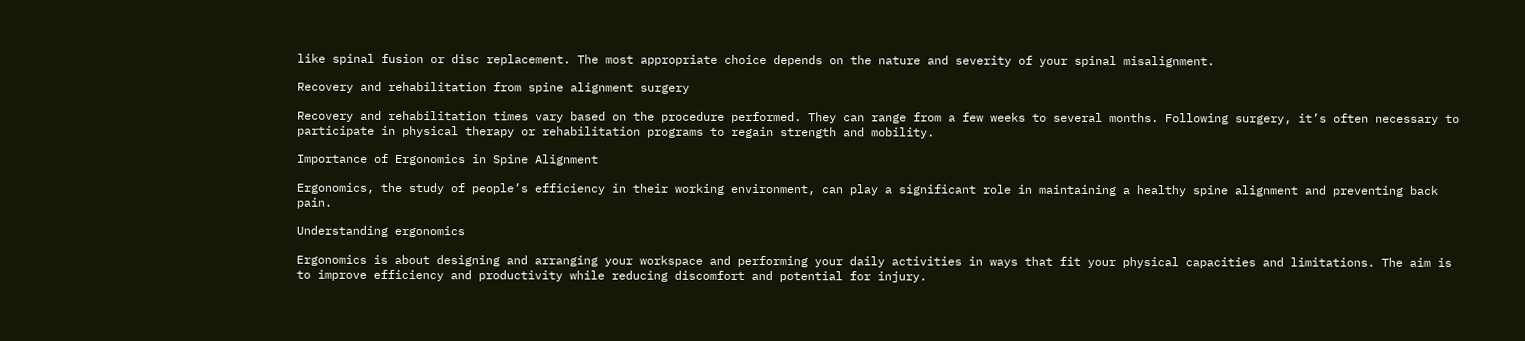like spinal fusion or disc replacement. The most appropriate choice depends on the nature and severity of your spinal misalignment.

Recovery and rehabilitation from spine alignment surgery

Recovery and rehabilitation times vary based on the procedure performed. They can range from a few weeks to several months. Following surgery, it’s often necessary to participate in physical therapy or rehabilitation programs to regain strength and mobility.

Importance of Ergonomics in Spine Alignment

Ergonomics, the study of people’s efficiency in their working environment, can play a significant role in maintaining a healthy spine alignment and preventing back pain.

Understanding ergonomics

Ergonomics is about designing and arranging your workspace and performing your daily activities in ways that fit your physical capacities and limitations. The aim is to improve efficiency and productivity while reducing discomfort and potential for injury.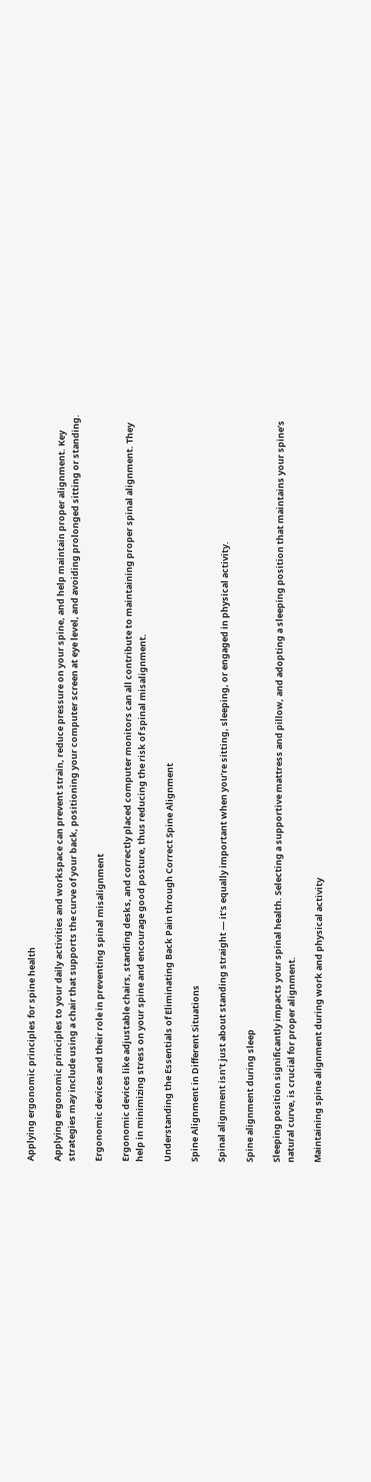Applying ergonomic principles for spine health

Applying ergonomic principles to your daily activities and workspace can prevent strain, reduce pressure on your spine, and help maintain proper alignment. Key strategies may include using a chair that supports the curve of your back, positioning your computer screen at eye level, and avoiding prolonged sitting or standing.

Ergonomic devices and their role in preventing spinal misalignment

Ergonomic devices like adjustable chairs, standing desks, and correctly placed computer monitors can all contribute to maintaining proper spinal alignment. They help in minimizing stress on your spine and encourage good posture, thus reducing the risk of spinal misalignment.

Understanding the Essentials of Eliminating Back Pain through Correct Spine Alignment

Spine Alignment in Different Situations

Spinal alignment isn’t just about standing straight — it’s equally important when you’re sitting, sleeping, or engaged in physical activity.

Spine alignment during sleep

Sleeping position significantly impacts your spinal health. Selecting a supportive mattress and pillow, and adopting a sleeping position that maintains your spine’s natural curve, is crucial for proper alignment.

Maintaining spine alignment during work and physical activity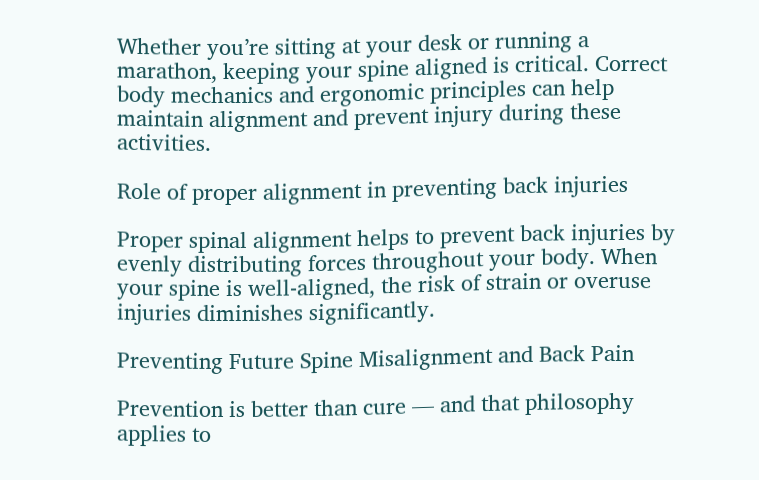Whether you’re sitting at your desk or running a marathon, keeping your spine aligned is critical. Correct body mechanics and ergonomic principles can help maintain alignment and prevent injury during these activities.

Role of proper alignment in preventing back injuries

Proper spinal alignment helps to prevent back injuries by evenly distributing forces throughout your body. When your spine is well-aligned, the risk of strain or overuse injuries diminishes significantly.

Preventing Future Spine Misalignment and Back Pain

Prevention is better than cure — and that philosophy applies to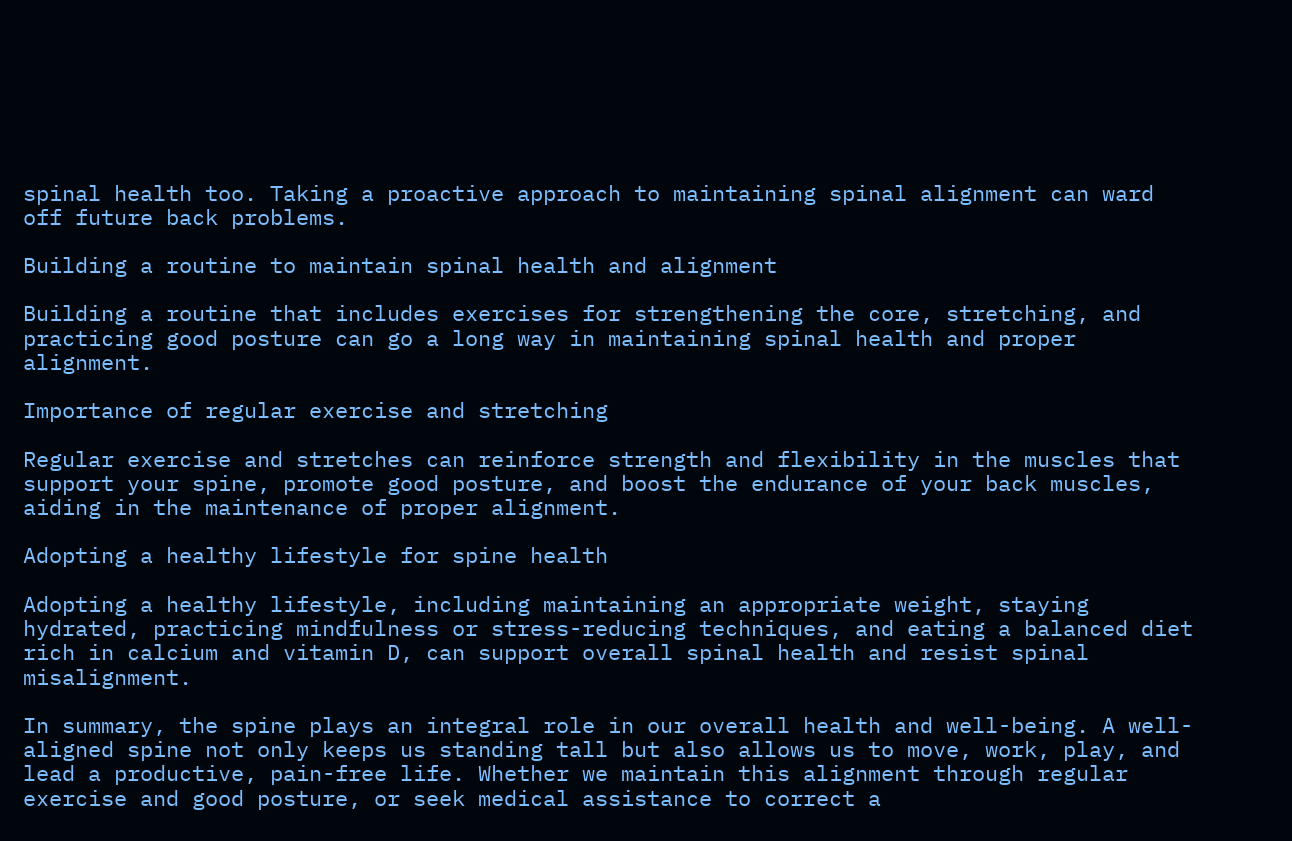spinal health too. Taking a proactive approach to maintaining spinal alignment can ward off future back problems.

Building a routine to maintain spinal health and alignment

Building a routine that includes exercises for strengthening the core, stretching, and practicing good posture can go a long way in maintaining spinal health and proper alignment.

Importance of regular exercise and stretching

Regular exercise and stretches can reinforce strength and flexibility in the muscles that support your spine, promote good posture, and boost the endurance of your back muscles, aiding in the maintenance of proper alignment.

Adopting a healthy lifestyle for spine health

Adopting a healthy lifestyle, including maintaining an appropriate weight, staying hydrated, practicing mindfulness or stress-reducing techniques, and eating a balanced diet rich in calcium and vitamin D, can support overall spinal health and resist spinal misalignment.

In summary, the spine plays an integral role in our overall health and well-being. A well-aligned spine not only keeps us standing tall but also allows us to move, work, play, and lead a productive, pain-free life. Whether we maintain this alignment through regular exercise and good posture, or seek medical assistance to correct a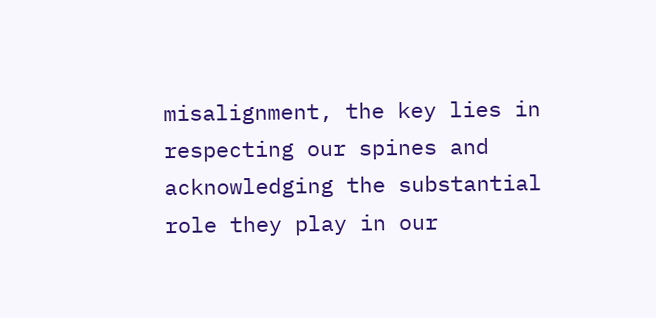misalignment, the key lies in respecting our spines and acknowledging the substantial role they play in our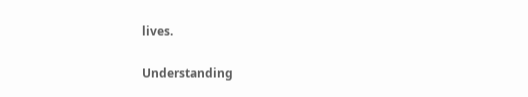lives.

Understanding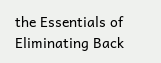the Essentials of Eliminating Back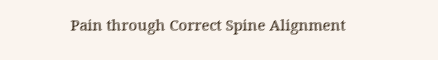Pain through Correct Spine Alignment